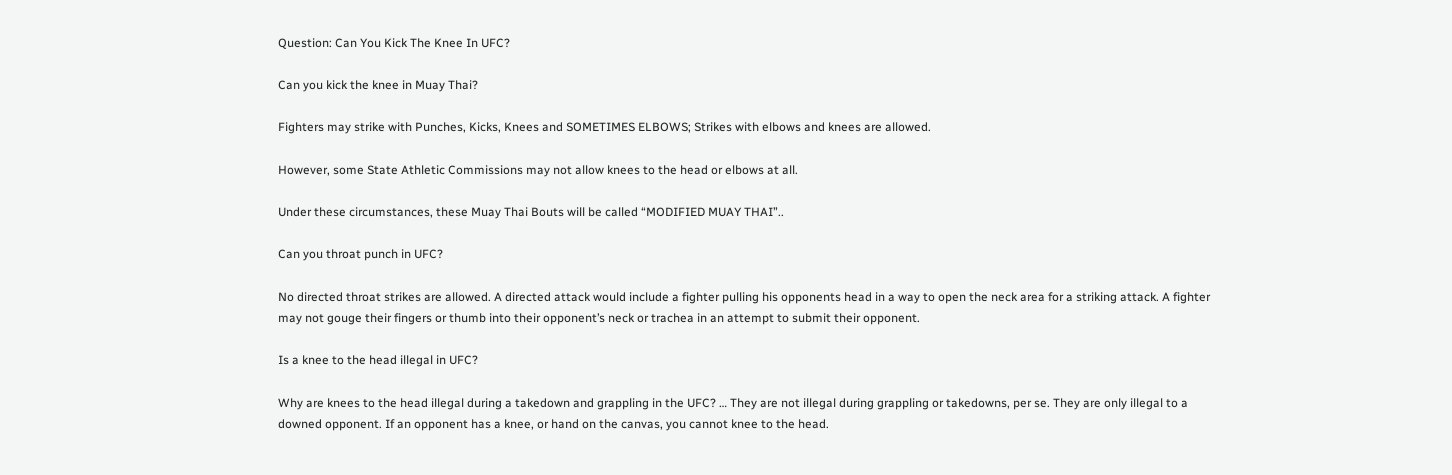Question: Can You Kick The Knee In UFC?

Can you kick the knee in Muay Thai?

Fighters may strike with Punches, Kicks, Knees and SOMETIMES ELBOWS; Strikes with elbows and knees are allowed.

However, some State Athletic Commissions may not allow knees to the head or elbows at all.

Under these circumstances, these Muay Thai Bouts will be called “MODIFIED MUAY THAI”..

Can you throat punch in UFC?

No directed throat strikes are allowed. A directed attack would include a fighter pulling his opponents head in a way to open the neck area for a striking attack. A fighter may not gouge their fingers or thumb into their opponent’s neck or trachea in an attempt to submit their opponent.

Is a knee to the head illegal in UFC?

Why are knees to the head illegal during a takedown and grappling in the UFC? … They are not illegal during grappling or takedowns, per se. They are only illegal to a downed opponent. If an opponent has a knee, or hand on the canvas, you cannot knee to the head.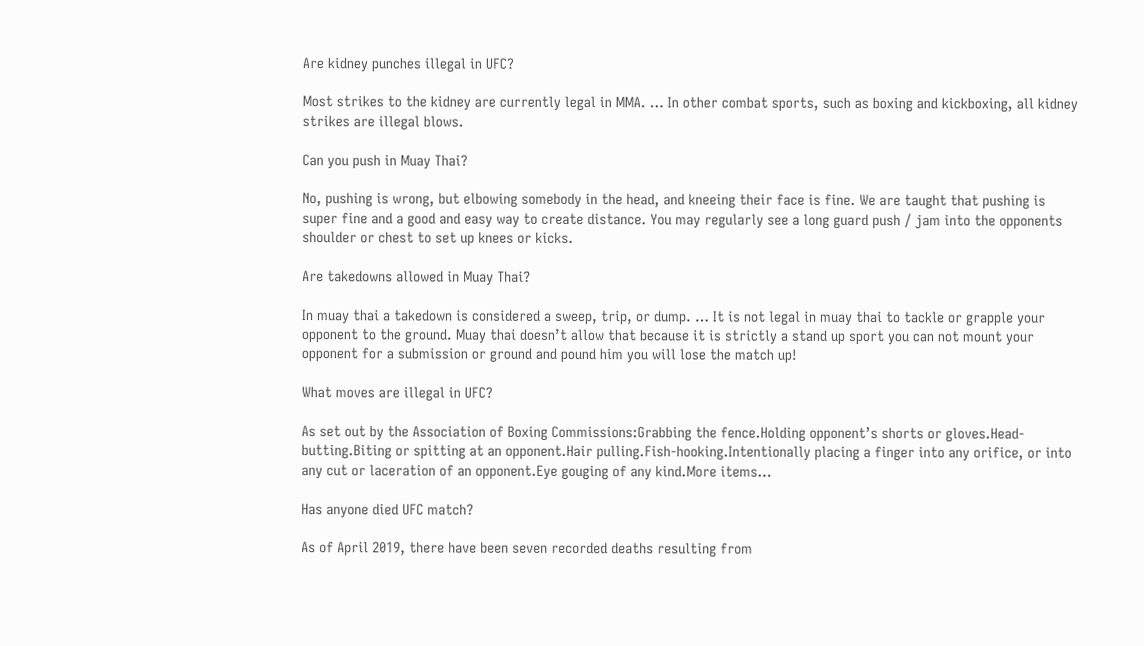Are kidney punches illegal in UFC?

Most strikes to the kidney are currently legal in MMA. … In other combat sports, such as boxing and kickboxing, all kidney strikes are illegal blows.

Can you push in Muay Thai?

No, pushing is wrong, but elbowing somebody in the head, and kneeing their face is fine. We are taught that pushing is super fine and a good and easy way to create distance. You may regularly see a long guard push / jam into the opponents shoulder or chest to set up knees or kicks.

Are takedowns allowed in Muay Thai?

In muay thai a takedown is considered a sweep, trip, or dump. … It is not legal in muay thai to tackle or grapple your opponent to the ground. Muay thai doesn’t allow that because it is strictly a stand up sport you can not mount your opponent for a submission or ground and pound him you will lose the match up!

What moves are illegal in UFC?

As set out by the Association of Boxing Commissions:Grabbing the fence.Holding opponent’s shorts or gloves.Head-butting.Biting or spitting at an opponent.Hair pulling.Fish-hooking.Intentionally placing a finger into any orifice, or into any cut or laceration of an opponent.Eye gouging of any kind.More items…

Has anyone died UFC match?

As of April 2019, there have been seven recorded deaths resulting from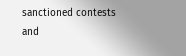sanctioned contests and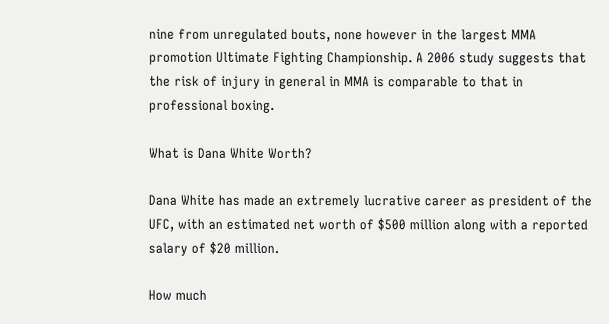nine from unregulated bouts, none however in the largest MMA promotion Ultimate Fighting Championship. A 2006 study suggests that the risk of injury in general in MMA is comparable to that in professional boxing.

What is Dana White Worth?

Dana White has made an extremely lucrative career as president of the UFC, with an estimated net worth of $500 million along with a reported salary of $20 million.

How much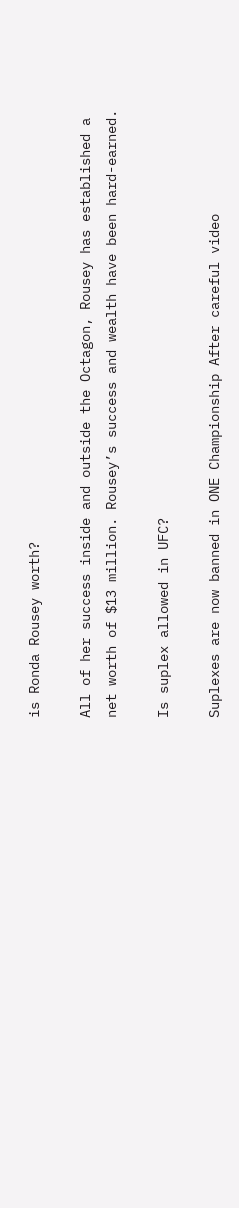is Ronda Rousey worth?

All of her success inside and outside the Octagon, Rousey has established a net worth of $13 million. Rousey’s success and wealth have been hard-earned.

Is suplex allowed in UFC?

Suplexes are now banned in ONE Championship After careful video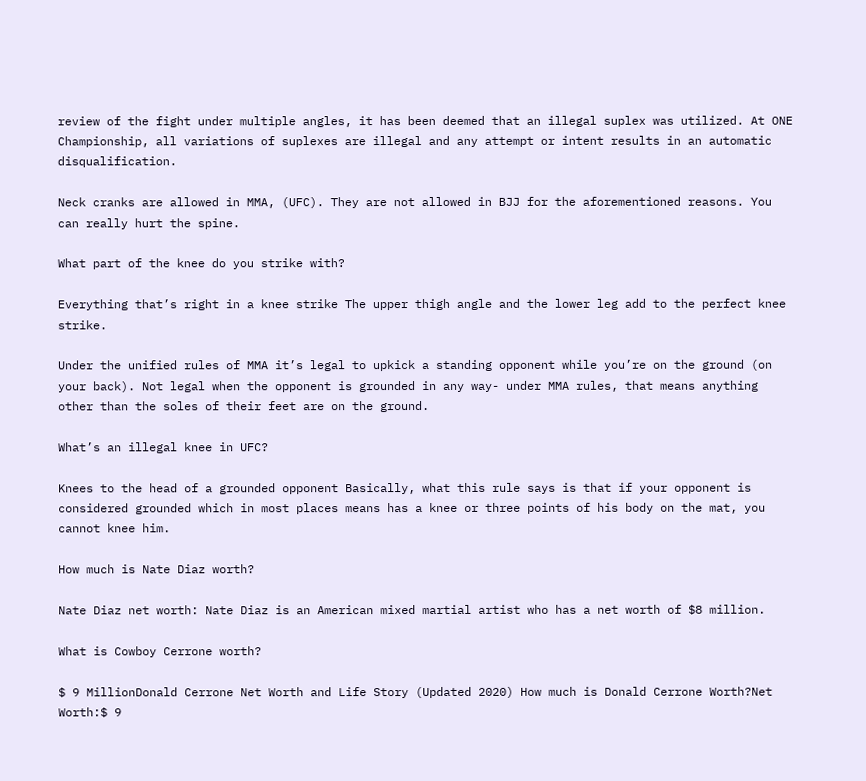review of the fight under multiple angles, it has been deemed that an illegal suplex was utilized. At ONE Championship, all variations of suplexes are illegal and any attempt or intent results in an automatic disqualification.

Neck cranks are allowed in MMA, (UFC). They are not allowed in BJJ for the aforementioned reasons. You can really hurt the spine.

What part of the knee do you strike with?

Everything that’s right in a knee strike The upper thigh angle and the lower leg add to the perfect knee strike.

Under the unified rules of MMA it’s legal to upkick a standing opponent while you’re on the ground (on your back). Not legal when the opponent is grounded in any way- under MMA rules, that means anything other than the soles of their feet are on the ground.

What’s an illegal knee in UFC?

Knees to the head of a grounded opponent Basically, what this rule says is that if your opponent is considered grounded which in most places means has a knee or three points of his body on the mat, you cannot knee him.

How much is Nate Diaz worth?

Nate Diaz net worth: Nate Diaz is an American mixed martial artist who has a net worth of $8 million.

What is Cowboy Cerrone worth?

$ 9 MillionDonald Cerrone Net Worth and Life Story (Updated 2020) How much is Donald Cerrone Worth?Net Worth:$ 9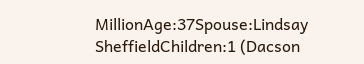MillionAge:37Spouse:Lindsay SheffieldChildren:1 (Dacson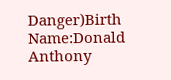Danger)Birth Name:Donald Anthony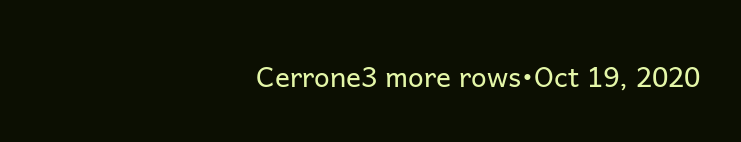Cerrone3 more rows•Oct 19, 2020